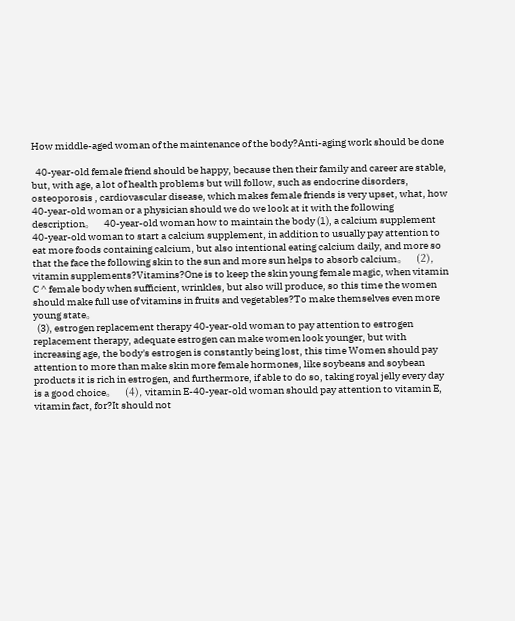How middle-aged woman of the maintenance of the body?Anti-aging work should be done

  40-year-old female friend should be happy, because then their family and career are stable, but, with age, a lot of health problems but will follow, such as endocrine disorders, osteoporosis , cardiovascular disease, which makes female friends is very upset, what, how 40-year-old woman or a physician should we do we look at it with the following description。   40-year-old woman how to maintain the body (1), a calcium supplement 40-year-old woman to start a calcium supplement, in addition to usually pay attention to eat more foods containing calcium, but also intentional eating calcium daily, and more so that the face the following skin to the sun and more sun helps to absorb calcium。   (2), vitamin supplements?Vitamins?One is to keep the skin young female magic, when vitamin C ^ female body when sufficient, wrinkles, but also will produce, so this time the women should make full use of vitamins in fruits and vegetables?To make themselves even more young state。
  (3), estrogen replacement therapy 40-year-old woman to pay attention to estrogen replacement therapy, adequate estrogen can make women look younger, but with increasing age, the body's estrogen is constantly being lost, this time Women should pay attention to more than make skin more female hormones, like soybeans and soybean products it is rich in estrogen, and furthermore, if able to do so, taking royal jelly every day is a good choice。   (4), vitamin E-40-year-old woman should pay attention to vitamin E, vitamin fact, for?It should not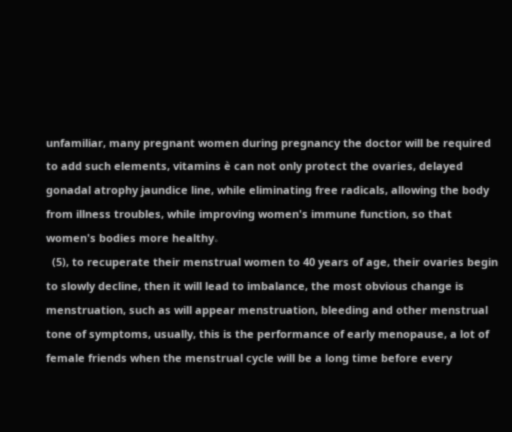unfamiliar, many pregnant women during pregnancy the doctor will be required to add such elements, vitamins è can not only protect the ovaries, delayed gonadal atrophy jaundice line, while eliminating free radicals, allowing the body from illness troubles, while improving women's immune function, so that women's bodies more healthy。
  (5), to recuperate their menstrual women to 40 years of age, their ovaries begin to slowly decline, then it will lead to imbalance, the most obvious change is menstruation, such as will appear menstruation, bleeding and other menstrual tone of symptoms, usually, this is the performance of early menopause, a lot of female friends when the menstrual cycle will be a long time before every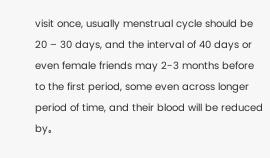visit once, usually menstrual cycle should be 20 – 30 days, and the interval of 40 days or even female friends may 2-3 months before to the first period, some even across longer period of time, and their blood will be reduced by。